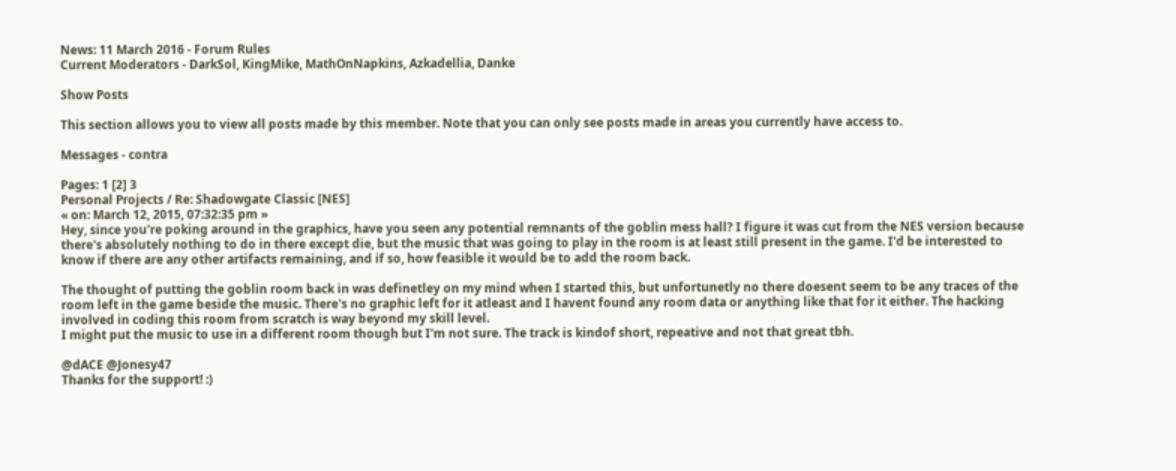News: 11 March 2016 - Forum Rules
Current Moderators - DarkSol, KingMike, MathOnNapkins, Azkadellia, Danke

Show Posts

This section allows you to view all posts made by this member. Note that you can only see posts made in areas you currently have access to.

Messages - contra

Pages: 1 [2] 3
Personal Projects / Re: Shadowgate Classic [NES]
« on: March 12, 2015, 07:32:35 pm »
Hey, since you're poking around in the graphics, have you seen any potential remnants of the goblin mess hall? I figure it was cut from the NES version because there's absolutely nothing to do in there except die, but the music that was going to play in the room is at least still present in the game. I'd be interested to know if there are any other artifacts remaining, and if so, how feasible it would be to add the room back.

The thought of putting the goblin room back in was definetley on my mind when I started this, but unfortunetly no there doesent seem to be any traces of the room left in the game beside the music. There's no graphic left for it atleast and I havent found any room data or anything like that for it either. The hacking involved in coding this room from scratch is way beyond my skill level.
I might put the music to use in a different room though but I'm not sure. The track is kindof short, repeative and not that great tbh.

@dACE @Jonesy47
Thanks for the support! :)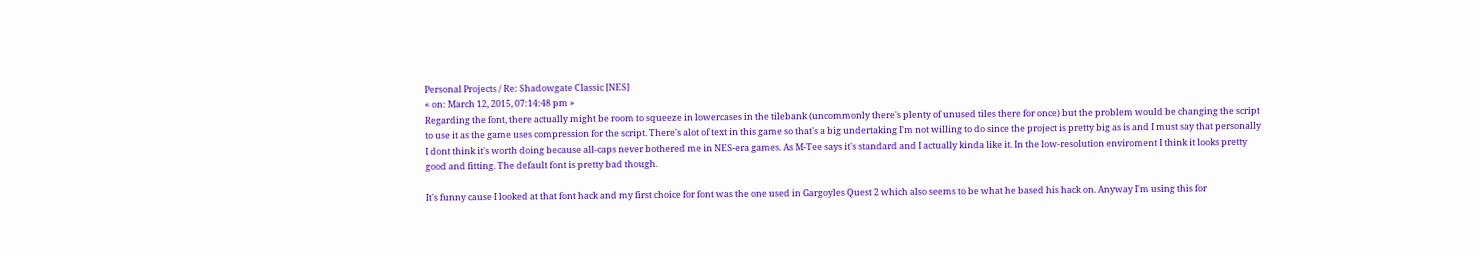Personal Projects / Re: Shadowgate Classic [NES]
« on: March 12, 2015, 07:14:48 pm »
Regarding the font, there actually might be room to squeeze in lowercases in the tilebank (uncommonly there's plenty of unused tiles there for once) but the problem would be changing the script to use it as the game uses compression for the script. There's alot of text in this game so that's a big undertaking I'm not willing to do since the project is pretty big as is and I must say that personally I dont think it's worth doing because all-caps never bothered me in NES-era games. As M-Tee says it's standard and I actually kinda like it. In the low-resolution enviroment I think it looks pretty good and fitting. The default font is pretty bad though.

It's funny cause I looked at that font hack and my first choice for font was the one used in Gargoyles Quest 2 which also seems to be what he based his hack on. Anyway I'm using this for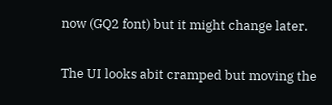now (GQ2 font) but it might change later.

The UI looks abit cramped but moving the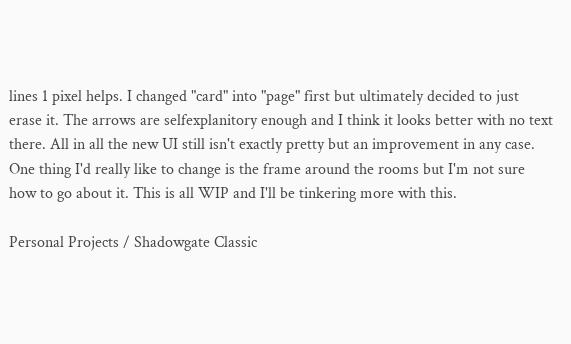lines 1 pixel helps. I changed "card" into "page" first but ultimately decided to just erase it. The arrows are selfexplanitory enough and I think it looks better with no text there. All in all the new UI still isn't exactly pretty but an improvement in any case.
One thing I'd really like to change is the frame around the rooms but I'm not sure how to go about it. This is all WIP and I'll be tinkering more with this.

Personal Projects / Shadowgate Classic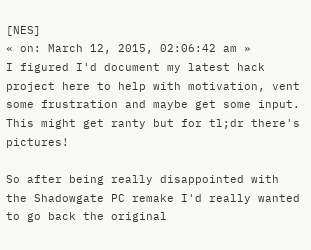[NES]
« on: March 12, 2015, 02:06:42 am »
I figured I'd document my latest hack project here to help with motivation, vent some frustration and maybe get some input. This might get ranty but for tl;dr there's pictures!

So after being really disappointed with the Shadowgate PC remake I'd really wanted to go back the original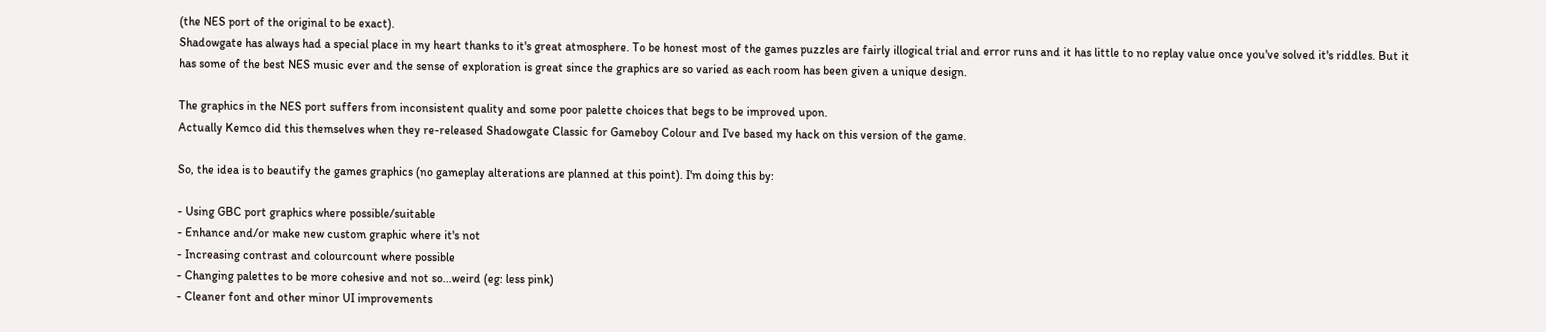(the NES port of the original to be exact).
Shadowgate has always had a special place in my heart thanks to it's great atmosphere. To be honest most of the games puzzles are fairly illogical trial and error runs and it has little to no replay value once you've solved it's riddles. But it has some of the best NES music ever and the sense of exploration is great since the graphics are so varied as each room has been given a unique design.

The graphics in the NES port suffers from inconsistent quality and some poor palette choices that begs to be improved upon.
Actually Kemco did this themselves when they re-released Shadowgate Classic for Gameboy Colour and I've based my hack on this version of the game.

So, the idea is to beautify the games graphics (no gameplay alterations are planned at this point). I'm doing this by:

- Using GBC port graphics where possible/suitable
- Enhance and/or make new custom graphic where it's not
- Increasing contrast and colourcount where possible
- Changing palettes to be more cohesive and not so...weird (eg: less pink)
- Cleaner font and other minor UI improvements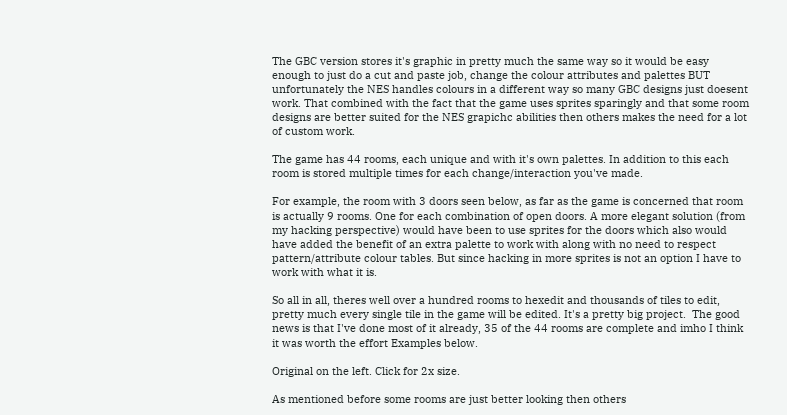The GBC version stores it's graphic in pretty much the same way so it would be easy enough to just do a cut and paste job, change the colour attributes and palettes BUT unfortunately the NES handles colours in a different way so many GBC designs just doesent work. That combined with the fact that the game uses sprites sparingly and that some room designs are better suited for the NES grapichc abilities then others makes the need for a lot of custom work.

The game has 44 rooms, each unique and with it's own palettes. In addition to this each room is stored multiple times for each change/interaction you've made.

For example, the room with 3 doors seen below, as far as the game is concerned that room is actually 9 rooms. One for each combination of open doors. A more elegant solution (from my hacking perspective) would have been to use sprites for the doors which also would have added the benefit of an extra palette to work with along with no need to respect pattern/attribute colour tables. But since hacking in more sprites is not an option I have to work with what it is.

So all in all, theres well over a hundred rooms to hexedit and thousands of tiles to edit, pretty much every single tile in the game will be edited. It's a pretty big project.  The good news is that I've done most of it already, 35 of the 44 rooms are complete and imho I think it was worth the effort Examples below.

Original on the left. Click for 2x size.

As mentioned before some rooms are just better looking then others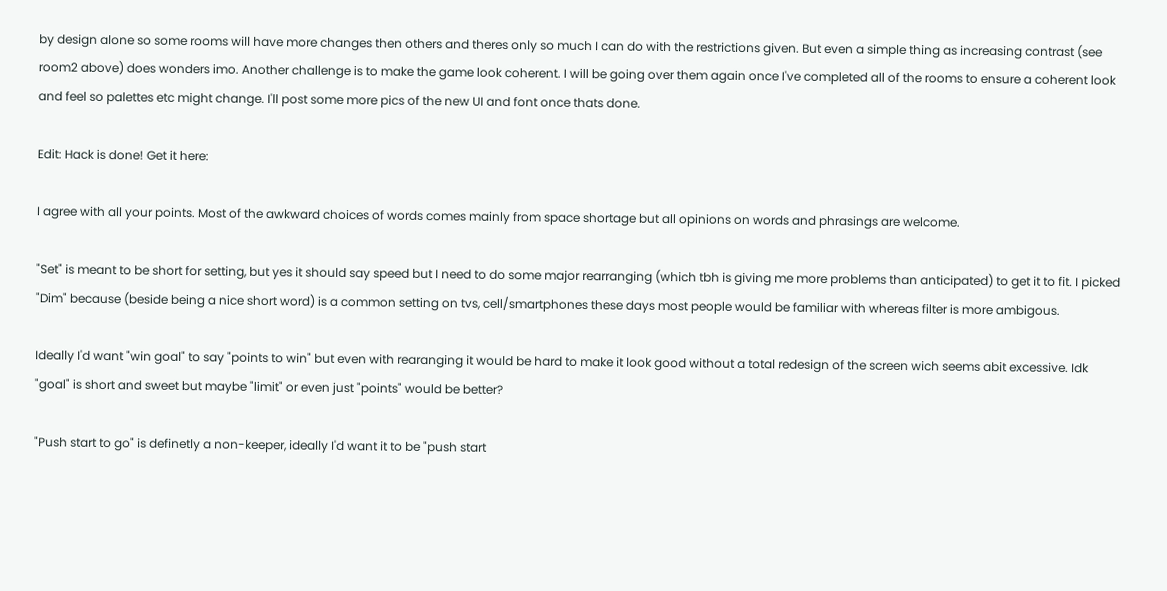by design alone so some rooms will have more changes then others and theres only so much I can do with the restrictions given. But even a simple thing as increasing contrast (see room2 above) does wonders imo. Another challenge is to make the game look coherent. I will be going over them again once I've completed all of the rooms to ensure a coherent look and feel so palettes etc might change. I'll post some more pics of the new UI and font once thats done.

Edit: Hack is done! Get it here:

I agree with all your points. Most of the awkward choices of words comes mainly from space shortage but all opinions on words and phrasings are welcome.

"Set" is meant to be short for setting, but yes it should say speed but I need to do some major rearranging (which tbh is giving me more problems than anticipated) to get it to fit. I picked "Dim" because (beside being a nice short word) is a common setting on tvs, cell/smartphones these days most people would be familiar with whereas filter is more ambigous.

Ideally I'd want "win goal" to say "points to win" but even with rearanging it would be hard to make it look good without a total redesign of the screen wich seems abit excessive. Idk "goal" is short and sweet but maybe "limit" or even just "points" would be better?

"Push start to go" is definetly a non-keeper, ideally I'd want it to be "push start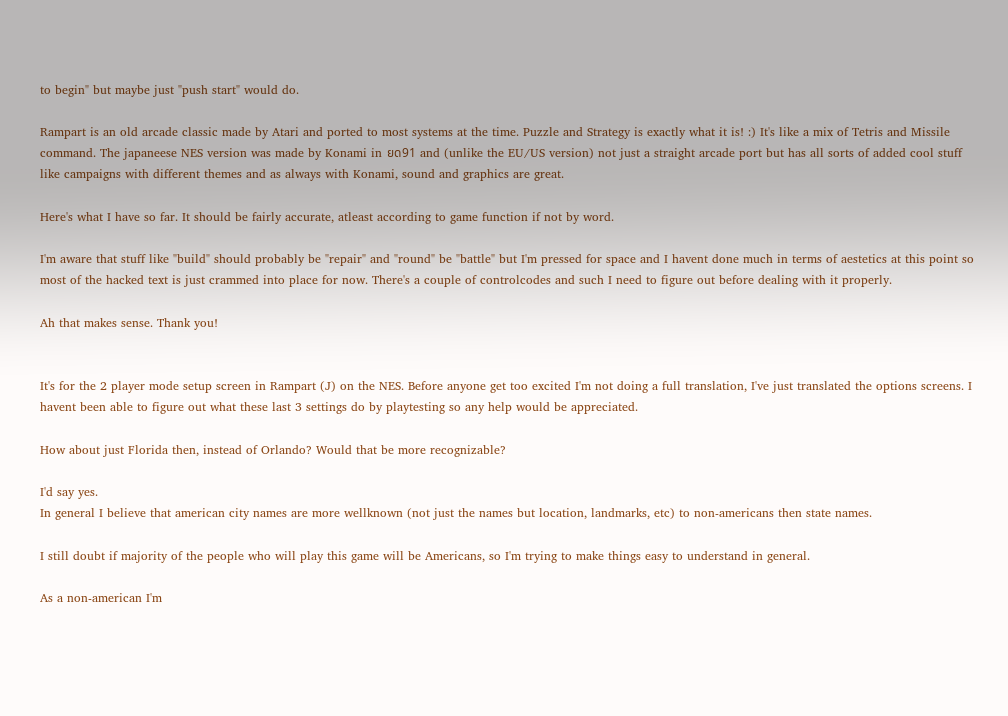to begin" but maybe just "push start" would do.

Rampart is an old arcade classic made by Atari and ported to most systems at the time. Puzzle and Strategy is exactly what it is! :) It's like a mix of Tetris and Missile command. The japaneese NES version was made by Konami in ยด91 and (unlike the EU/US version) not just a straight arcade port but has all sorts of added cool stuff like campaigns with different themes and as always with Konami, sound and graphics are great.

Here's what I have so far. It should be fairly accurate, atleast according to game function if not by word.

I'm aware that stuff like "build" should probably be "repair" and "round" be "battle" but I'm pressed for space and I havent done much in terms of aestetics at this point so most of the hacked text is just crammed into place for now. There's a couple of controlcodes and such I need to figure out before dealing with it properly.

Ah that makes sense. Thank you!


It's for the 2 player mode setup screen in Rampart (J) on the NES. Before anyone get too excited I'm not doing a full translation, I've just translated the options screens. I havent been able to figure out what these last 3 settings do by playtesting so any help would be appreciated.

How about just Florida then, instead of Orlando? Would that be more recognizable?

I'd say yes.
In general I believe that american city names are more wellknown (not just the names but location, landmarks, etc) to non-americans then state names.

I still doubt if majority of the people who will play this game will be Americans, so I'm trying to make things easy to understand in general.

As a non-american I'm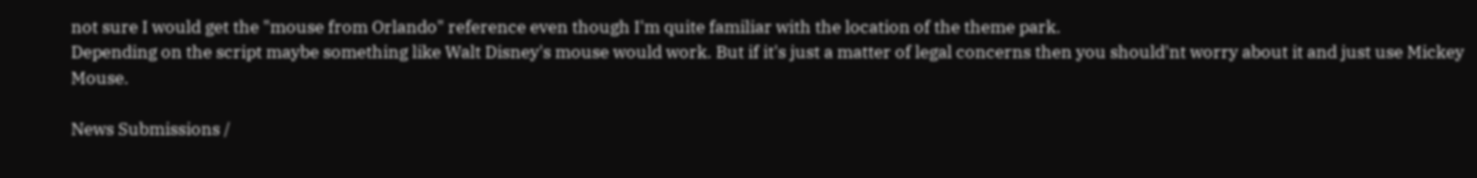not sure I would get the "mouse from Orlando" reference even though I'm quite familiar with the location of the theme park.
Depending on the script maybe something like Walt Disney's mouse would work. But if it's just a matter of legal concerns then you should'nt worry about it and just use Mickey Mouse.

News Submissions /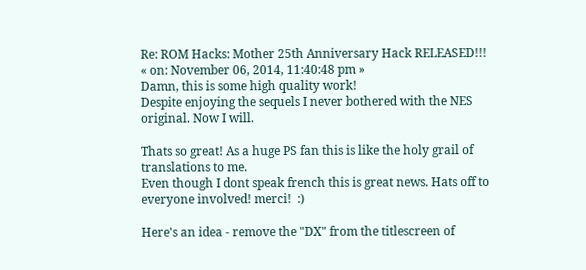Re: ROM Hacks: Mother 25th Anniversary Hack RELEASED!!!
« on: November 06, 2014, 11:40:48 pm »
Damn, this is some high quality work!
Despite enjoying the sequels I never bothered with the NES original. Now I will.

Thats so great! As a huge PS fan this is like the holy grail of translations to me.
Even though I dont speak french this is great news. Hats off to everyone involved! merci!  :)

Here's an idea - remove the "DX" from the titlescreen of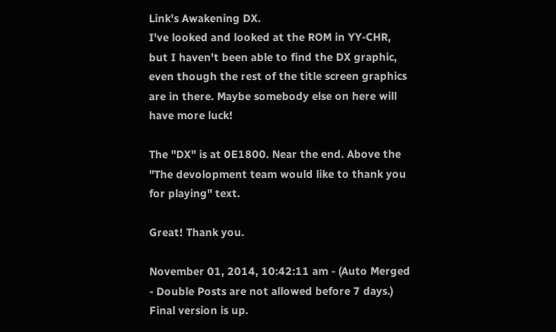Link's Awakening DX.
I've looked and looked at the ROM in YY-CHR, but I haven't been able to find the DX graphic, even though the rest of the title screen graphics are in there. Maybe somebody else on here will have more luck!

The "DX" is at 0E1800. Near the end. Above the "The devolopment team would like to thank you for playing" text.

Great! Thank you.

November 01, 2014, 10:42:11 am - (Auto Merged - Double Posts are not allowed before 7 days.)
Final version is up.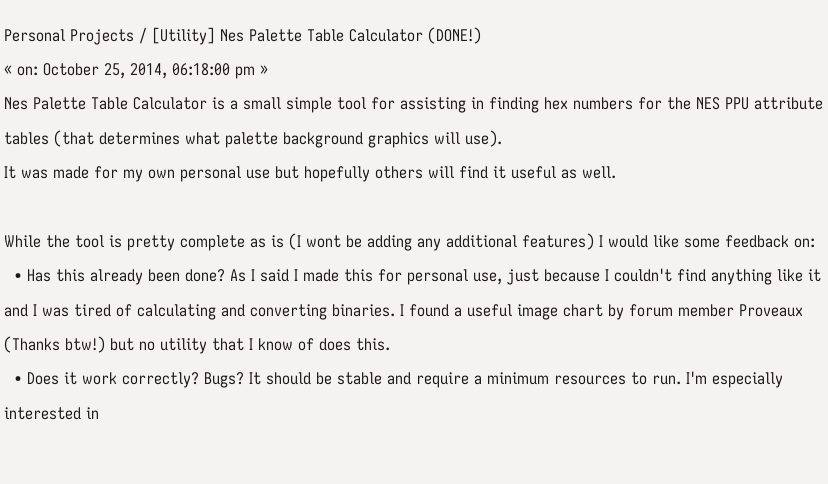Personal Projects / [Utility] Nes Palette Table Calculator (DONE!)
« on: October 25, 2014, 06:18:00 pm »
Nes Palette Table Calculator is a small simple tool for assisting in finding hex numbers for the NES PPU attribute tables (that determines what palette background graphics will use).
It was made for my own personal use but hopefully others will find it useful as well.

While the tool is pretty complete as is (I wont be adding any additional features) I would like some feedback on:
  • Has this already been done? As I said I made this for personal use, just because I couldn't find anything like it and I was tired of calculating and converting binaries. I found a useful image chart by forum member Proveaux (Thanks btw!) but no utility that I know of does this.
  • Does it work correctly? Bugs? It should be stable and require a minimum resources to run. I'm especially interested in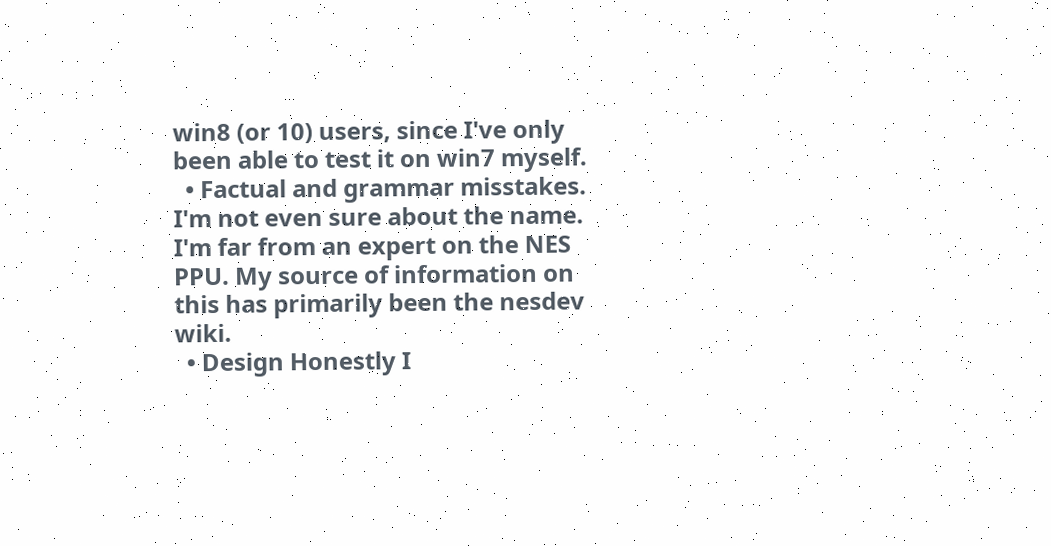win8 (or 10) users, since I've only been able to test it on win7 myself.
  • Factual and grammar misstakes. I'm not even sure about the name. I'm far from an expert on the NES PPU. My source of information on this has primarily been the nesdev wiki.
  • Design Honestly I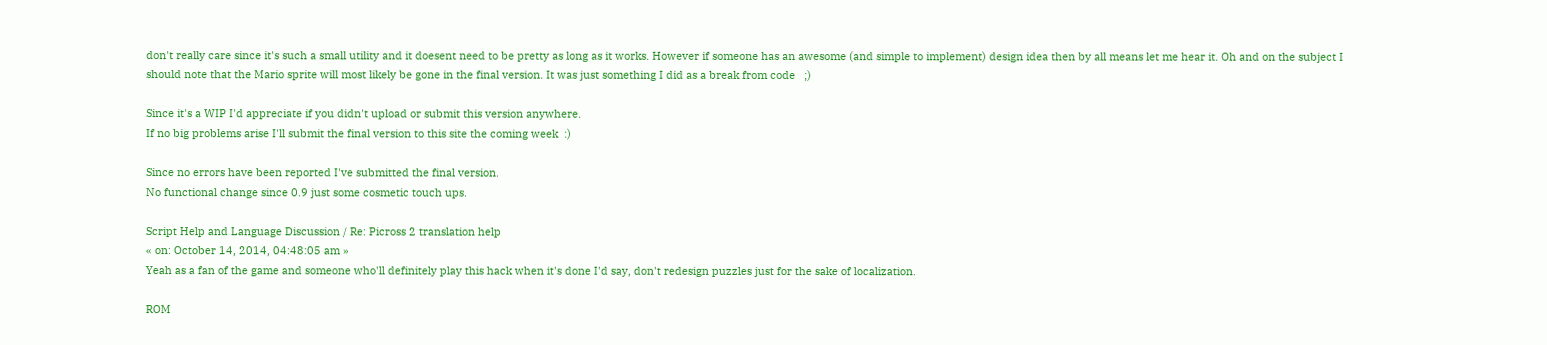don't really care since it's such a small utility and it doesent need to be pretty as long as it works. However if someone has an awesome (and simple to implement) design idea then by all means let me hear it. Oh and on the subject I should note that the Mario sprite will most likely be gone in the final version. It was just something I did as a break from code   ;)

Since it's a WIP I'd appreciate if you didn't upload or submit this version anywhere.
If no big problems arise I'll submit the final version to this site the coming week  :)

Since no errors have been reported I've submitted the final version.
No functional change since 0.9 just some cosmetic touch ups.

Script Help and Language Discussion / Re: Picross 2 translation help
« on: October 14, 2014, 04:48:05 am »
Yeah as a fan of the game and someone who'll definitely play this hack when it's done I'd say, don't redesign puzzles just for the sake of localization.

ROM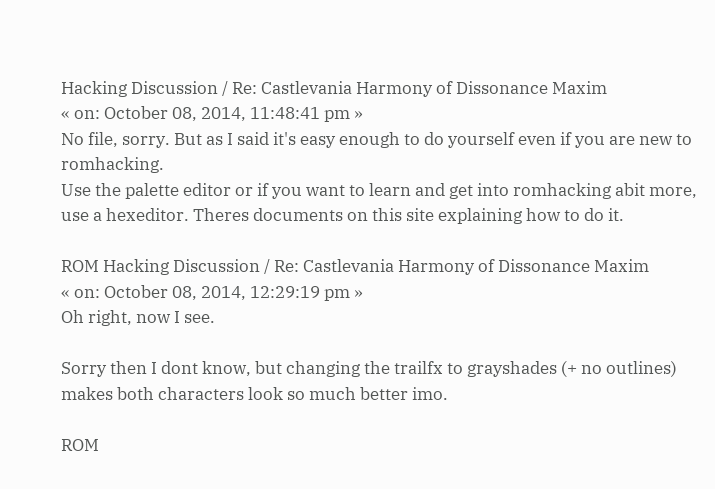Hacking Discussion / Re: Castlevania Harmony of Dissonance Maxim
« on: October 08, 2014, 11:48:41 pm »
No file, sorry. But as I said it's easy enough to do yourself even if you are new to romhacking.
Use the palette editor or if you want to learn and get into romhacking abit more, use a hexeditor. Theres documents on this site explaining how to do it.

ROM Hacking Discussion / Re: Castlevania Harmony of Dissonance Maxim
« on: October 08, 2014, 12:29:19 pm »
Oh right, now I see.

Sorry then I dont know, but changing the trailfx to grayshades (+ no outlines) makes both characters look so much better imo.

ROM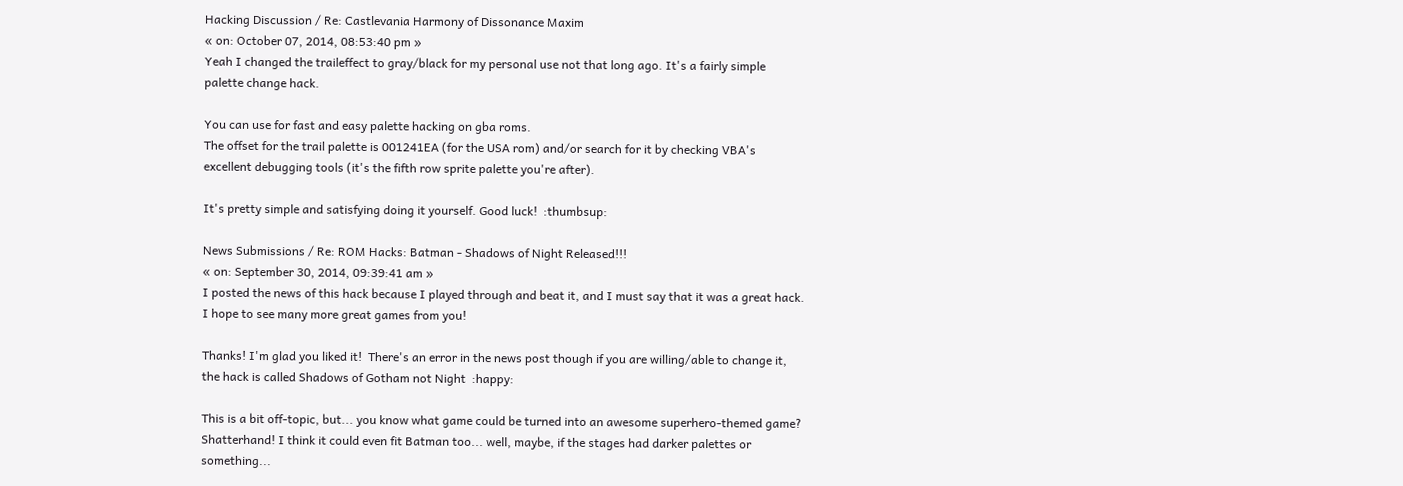Hacking Discussion / Re: Castlevania Harmony of Dissonance Maxim
« on: October 07, 2014, 08:53:40 pm »
Yeah I changed the traileffect to gray/black for my personal use not that long ago. It's a fairly simple palette change hack.

You can use for fast and easy palette hacking on gba roms.
The offset for the trail palette is 001241EA (for the USA rom) and/or search for it by checking VBA's excellent debugging tools (it's the fifth row sprite palette you're after).

It's pretty simple and satisfying doing it yourself. Good luck!  :thumbsup:

News Submissions / Re: ROM Hacks: Batman - Shadows of Night Released!!!
« on: September 30, 2014, 09:39:41 am »
I posted the news of this hack because I played through and beat it, and I must say that it was a great hack. I hope to see many more great games from you!

Thanks! I'm glad you liked it!  There's an error in the news post though if you are willing/able to change it, the hack is called Shadows of Gotham not Night  :happy:

This is a bit off-topic, but... you know what game could be turned into an awesome superhero-themed game? Shatterhand! I think it could even fit Batman too... well, maybe, if the stages had darker palettes or something...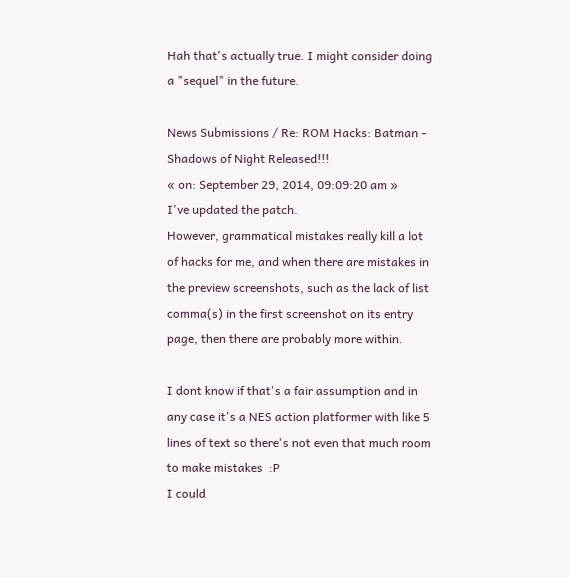Hah that's actually true. I might consider doing a "sequel" in the future.

News Submissions / Re: ROM Hacks: Batman - Shadows of Night Released!!!
« on: September 29, 2014, 09:09:20 am »
I've updated the patch.
However, grammatical mistakes really kill a lot of hacks for me, and when there are mistakes in the preview screenshots, such as the lack of list comma(s) in the first screenshot on its entry page, then there are probably more within.

I dont know if that's a fair assumption and in any case it's a NES action platformer with like 5 lines of text so there's not even that much room to make mistakes  :P
I could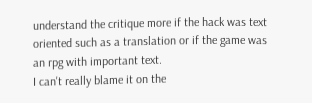understand the critique more if the hack was text oriented such as a translation or if the game was an rpg with important text.
I can't really blame it on the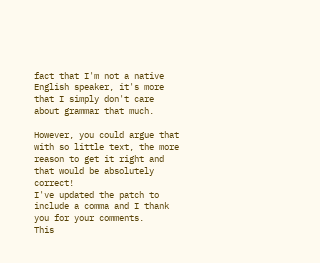fact that I'm not a native English speaker, it's more that I simply don't care about grammar that much.

However, you could argue that with so little text, the more reason to get it right and that would be absolutely correct!
I've updated the patch to include a comma and I thank you for your comments.
This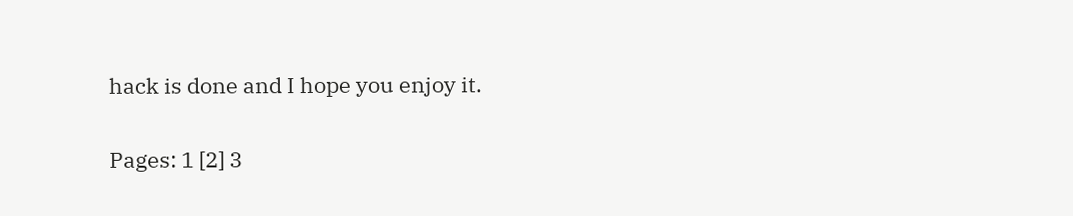hack is done and I hope you enjoy it.

Pages: 1 [2] 3